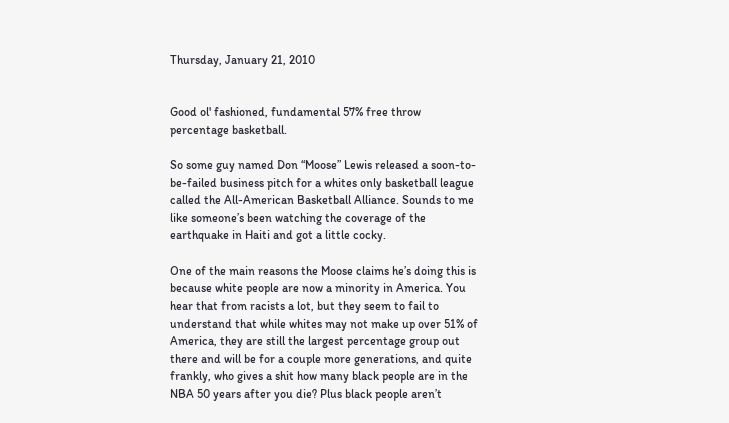Thursday, January 21, 2010


Good ol' fashioned, fundamental 57% free throw percentage basketball.

So some guy named Don “Moose” Lewis released a soon-to-be-failed business pitch for a whites only basketball league called the All-American Basketball Alliance. Sounds to me like someone’s been watching the coverage of the earthquake in Haiti and got a little cocky.

One of the main reasons the Moose claims he’s doing this is because white people are now a minority in America. You hear that from racists a lot, but they seem to fail to understand that while whites may not make up over 51% of America, they are still the largest percentage group out there and will be for a couple more generations, and quite frankly, who gives a shit how many black people are in the NBA 50 years after you die? Plus black people aren’t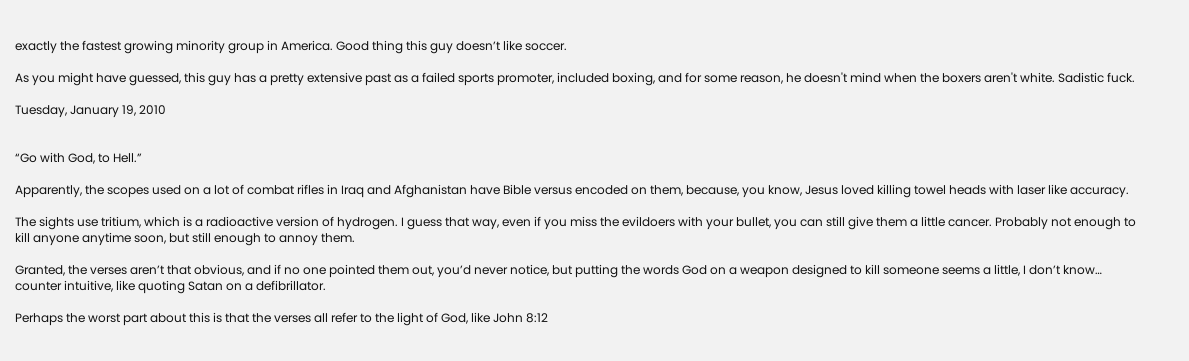exactly the fastest growing minority group in America. Good thing this guy doesn’t like soccer.

As you might have guessed, this guy has a pretty extensive past as a failed sports promoter, included boxing, and for some reason, he doesn't mind when the boxers aren't white. Sadistic fuck.

Tuesday, January 19, 2010


“Go with God, to Hell.”

Apparently, the scopes used on a lot of combat rifles in Iraq and Afghanistan have Bible versus encoded on them, because, you know, Jesus loved killing towel heads with laser like accuracy.

The sights use tritium, which is a radioactive version of hydrogen. I guess that way, even if you miss the evildoers with your bullet, you can still give them a little cancer. Probably not enough to kill anyone anytime soon, but still enough to annoy them.

Granted, the verses aren’t that obvious, and if no one pointed them out, you’d never notice, but putting the words God on a weapon designed to kill someone seems a little, I don’t know… counter intuitive, like quoting Satan on a defibrillator.

Perhaps the worst part about this is that the verses all refer to the light of God, like John 8:12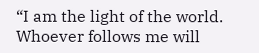“I am the light of the world. Whoever follows me will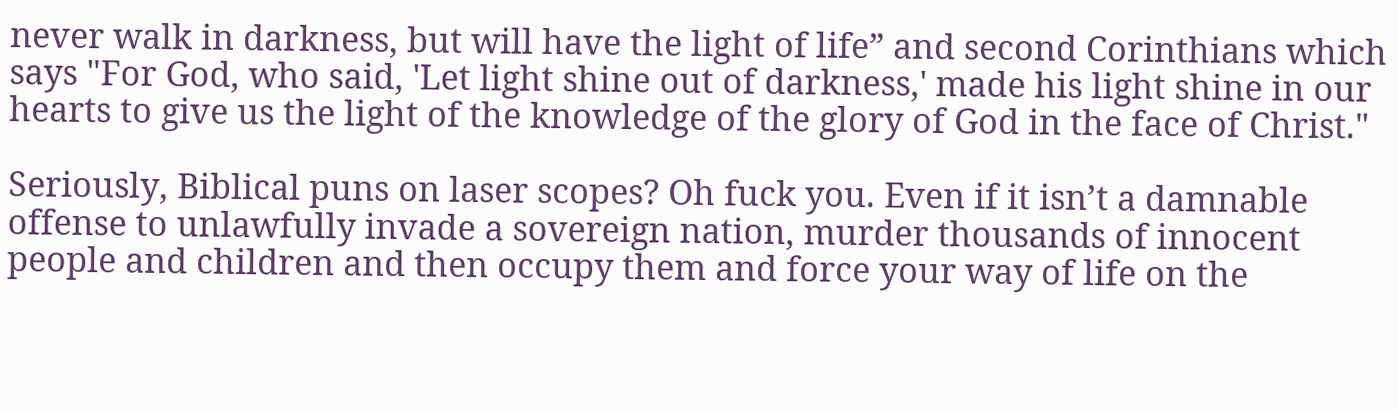never walk in darkness, but will have the light of life” and second Corinthians which says "For God, who said, 'Let light shine out of darkness,' made his light shine in our hearts to give us the light of the knowledge of the glory of God in the face of Christ."

Seriously, Biblical puns on laser scopes? Oh fuck you. Even if it isn’t a damnable offense to unlawfully invade a sovereign nation, murder thousands of innocent people and children and then occupy them and force your way of life on the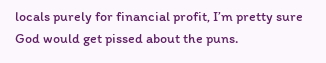locals purely for financial profit, I’m pretty sure God would get pissed about the puns.